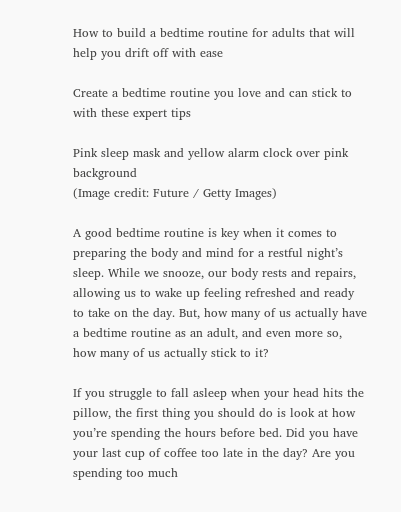How to build a bedtime routine for adults that will help you drift off with ease

Create a bedtime routine you love and can stick to with these expert tips

Pink sleep mask and yellow alarm clock over pink background
(Image credit: Future / Getty Images)

A good bedtime routine is key when it comes to preparing the body and mind for a restful night’s sleep. While we snooze, our body rests and repairs, allowing us to wake up feeling refreshed and ready to take on the day. But, how many of us actually have a bedtime routine as an adult, and even more so, how many of us actually stick to it?

If you struggle to fall asleep when your head hits the pillow, the first thing you should do is look at how you’re spending the hours before bed. Did you have your last cup of coffee too late in the day? Are you spending too much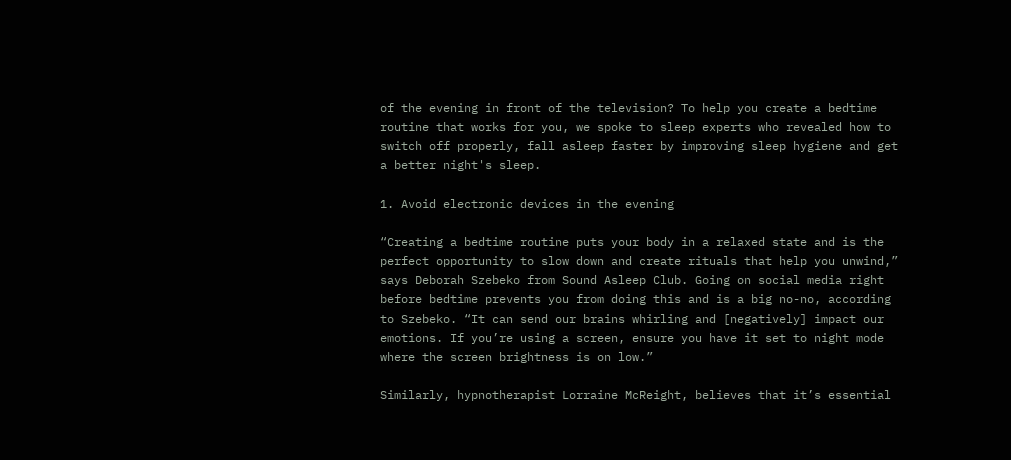of the evening in front of the television? To help you create a bedtime routine that works for you, we spoke to sleep experts who revealed how to switch off properly, fall asleep faster by improving sleep hygiene and get a better night's sleep.

1. Avoid electronic devices in the evening

“Creating a bedtime routine puts your body in a relaxed state and is the perfect opportunity to slow down and create rituals that help you unwind,” says Deborah Szebeko from Sound Asleep Club. Going on social media right before bedtime prevents you from doing this and is a big no-no, according to Szebeko. “It can send our brains whirling and [negatively] impact our emotions. If you’re using a screen, ensure you have it set to night mode where the screen brightness is on low.”

Similarly, hypnotherapist Lorraine McReight, believes that it’s essential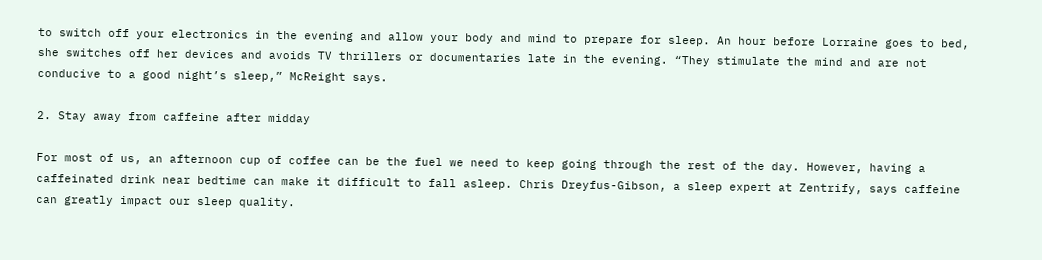to switch off your electronics in the evening and allow your body and mind to prepare for sleep. An hour before Lorraine goes to bed, she switches off her devices and avoids TV thrillers or documentaries late in the evening. “They stimulate the mind and are not conducive to a good night’s sleep,” McReight says.

2. Stay away from caffeine after midday

For most of us, an afternoon cup of coffee can be the fuel we need to keep going through the rest of the day. However, having a caffeinated drink near bedtime can make it difficult to fall asleep. Chris Dreyfus-Gibson, a sleep expert at Zentrify, says caffeine can greatly impact our sleep quality.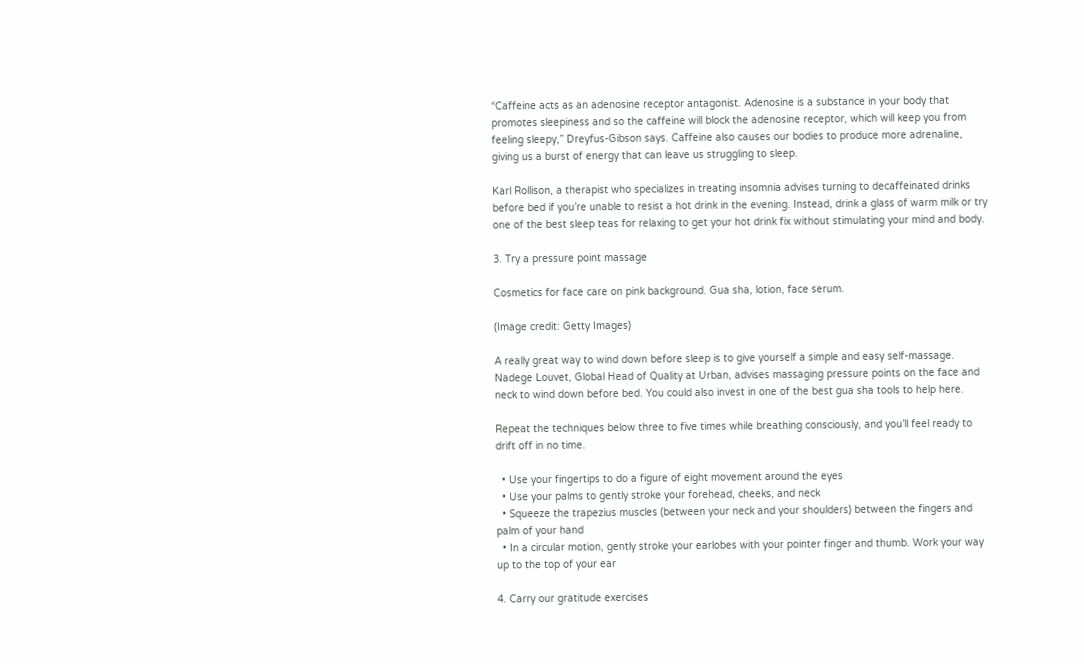“Caffeine acts as an adenosine receptor antagonist. Adenosine is a substance in your body that promotes sleepiness and so the caffeine will block the adenosine receptor, which will keep you from feeling sleepy,” Dreyfus-Gibson says. Caffeine also causes our bodies to produce more adrenaline, giving us a burst of energy that can leave us struggling to sleep.

Karl Rollison, a therapist who specializes in treating insomnia advises turning to decaffeinated drinks before bed if you’re unable to resist a hot drink in the evening. Instead, drink a glass of warm milk or try one of the best sleep teas for relaxing to get your hot drink fix without stimulating your mind and body.

3. Try a pressure point massage

Cosmetics for face care on pink background. Gua sha, lotion, face serum.

(Image credit: Getty Images)

A really great way to wind down before sleep is to give yourself a simple and easy self-massage. Nadege Louvet, Global Head of Quality at Urban, advises massaging pressure points on the face and neck to wind down before bed. You could also invest in one of the best gua sha tools to help here.

Repeat the techniques below three to five times while breathing consciously, and you’ll feel ready to drift off in no time.

  • Use your fingertips to do a figure of eight movement around the eyes
  • Use your palms to gently stroke your forehead, cheeks, and neck
  • Squeeze the trapezius muscles (between your neck and your shoulders) between the fingers and palm of your hand
  • In a circular motion, gently stroke your earlobes with your pointer finger and thumb. Work your way up to the top of your ear

4. Carry our gratitude exercises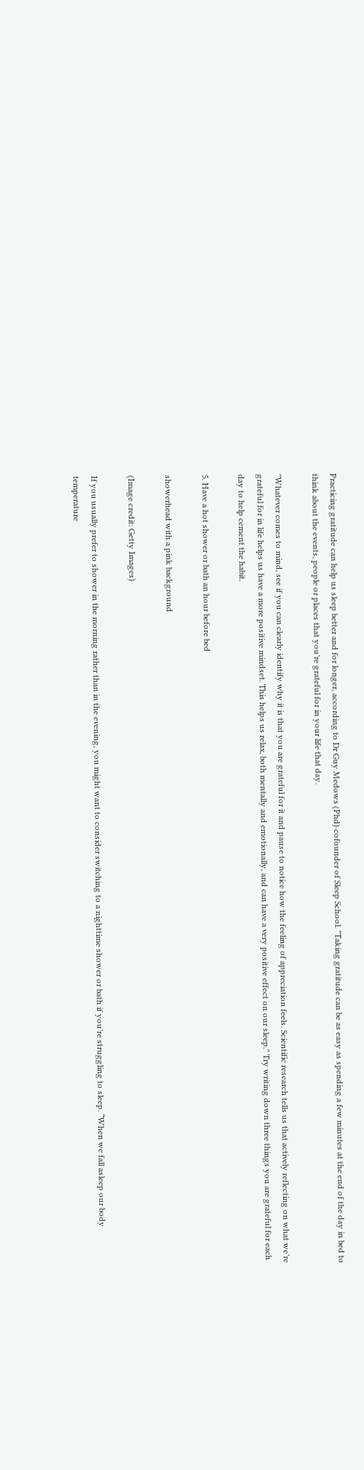Practicing gratitude can help us sleep better and for longer, according to Dr Guy Medows (Phd) cofounder of Sleep School. "Taking gratitude can be as easy as spending a few minutes at the end of the day in bed to think about the events, people or places that you’re grateful for in your life that day.

"Whatever comes to mind, see if you can clearly identify why it is that you are grateful for it and pause to notice how the feeling of appreciation feels. Scientific research tells us that actively reflecting on what we’re grateful for in life helps us have a more positive mindset. This helps us relax, both mentally and emotionally, and can have a very positive effect on our sleep." Try writing down three things you are grateful for each day to help cement the habit.

5. Have a hot shower or bath an hour before bed

showerhead with a pink background

(Image credit: Getty Images)

If you usually prefer to shower in the morning rather than in the evening, you might want to consider switching to a nighttime shower or bath if you’re struggling to sleep. “When we fall asleep our body temperature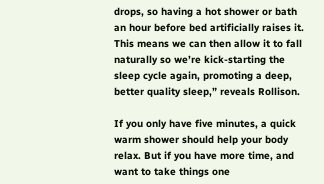drops, so having a hot shower or bath an hour before bed artificially raises it. This means we can then allow it to fall naturally so we’re kick-starting the sleep cycle again, promoting a deep, better quality sleep,” reveals Rollison.

If you only have five minutes, a quick warm shower should help your body relax. But if you have more time, and want to take things one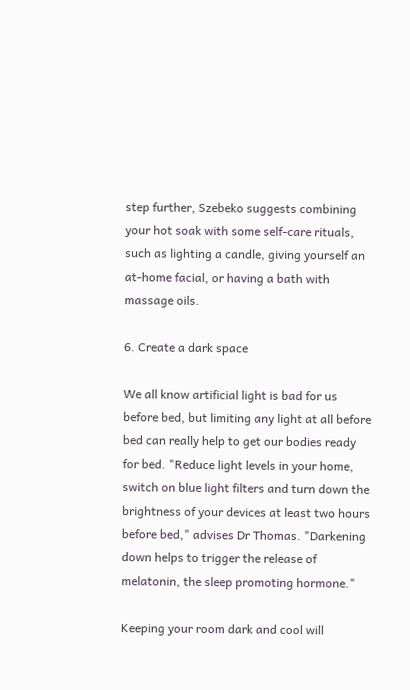step further, Szebeko suggests combining your hot soak with some self-care rituals, such as lighting a candle, giving yourself an at-home facial, or having a bath with massage oils.

6. Create a dark space

We all know artificial light is bad for us before bed, but limiting any light at all before bed can really help to get our bodies ready for bed. "Reduce light levels in your home, switch on blue light filters and turn down the brightness of your devices at least two hours before bed," advises Dr Thomas. "Darkening down helps to trigger the release of melatonin, the sleep promoting hormone."

Keeping your room dark and cool will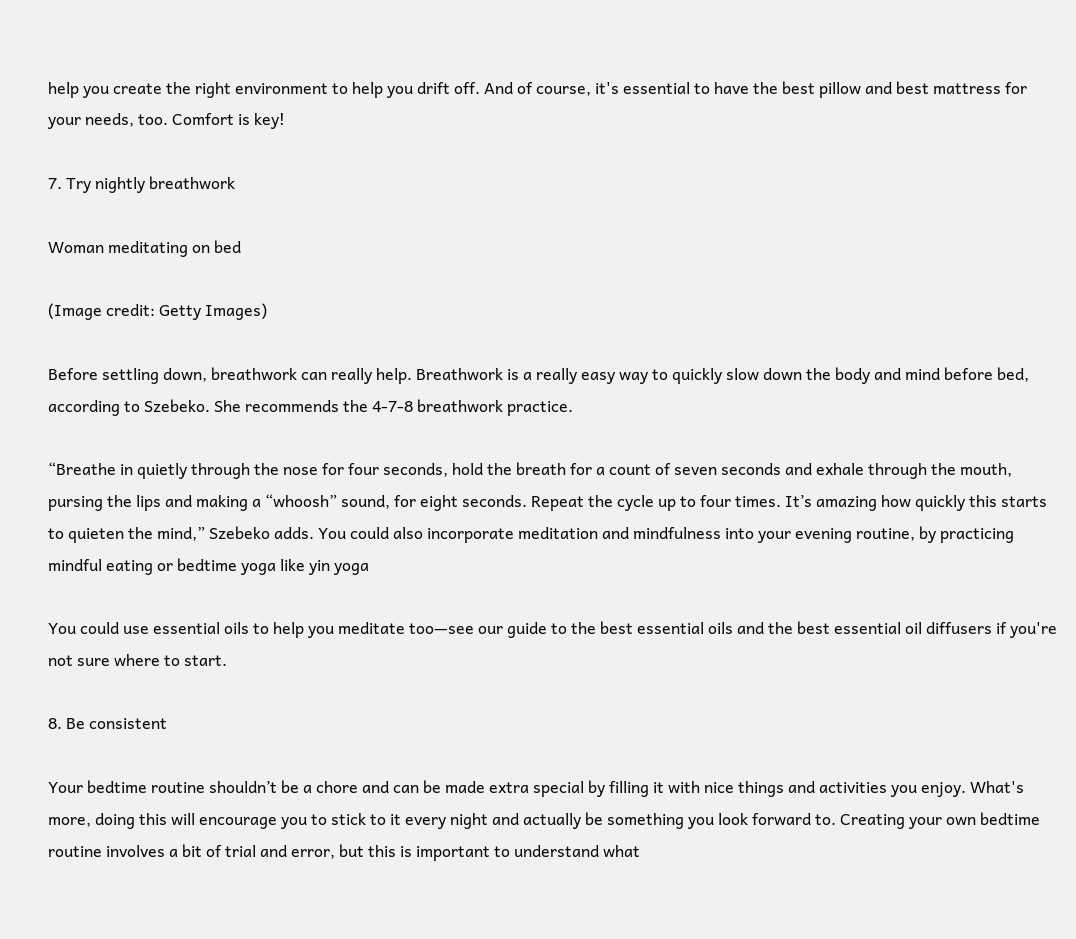help you create the right environment to help you drift off. And of course, it's essential to have the best pillow and best mattress for your needs, too. Comfort is key!

7. Try nightly breathwork

Woman meditating on bed

(Image credit: Getty Images)

Before settling down, breathwork can really help. Breathwork is a really easy way to quickly slow down the body and mind before bed, according to Szebeko. She recommends the 4-7-8 breathwork practice.

“Breathe in quietly through the nose for four seconds, hold the breath for a count of seven seconds and exhale through the mouth, pursing the lips and making a “whoosh” sound, for eight seconds. Repeat the cycle up to four times. It’s amazing how quickly this starts to quieten the mind,” Szebeko adds. You could also incorporate meditation and mindfulness into your evening routine, by practicing mindful eating or bedtime yoga like yin yoga

You could use essential oils to help you meditate too—see our guide to the best essential oils and the best essential oil diffusers if you're not sure where to start.

8. Be consistent

Your bedtime routine shouldn’t be a chore and can be made extra special by filling it with nice things and activities you enjoy. What's more, doing this will encourage you to stick to it every night and actually be something you look forward to. Creating your own bedtime routine involves a bit of trial and error, but this is important to understand what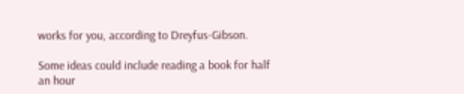works for you, according to Dreyfus-Gibson.

Some ideas could include reading a book for half an hour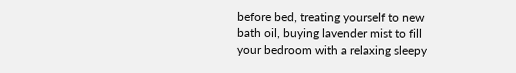before bed, treating yourself to new bath oil, buying lavender mist to fill your bedroom with a relaxing sleepy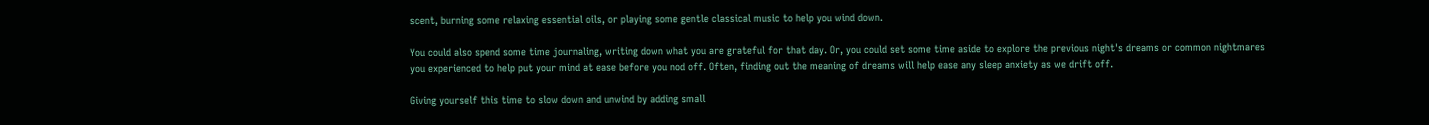scent, burning some relaxing essential oils, or playing some gentle classical music to help you wind down.

You could also spend some time journaling, writing down what you are grateful for that day. Or, you could set some time aside to explore the previous night's dreams or common nightmares you experienced to help put your mind at ease before you nod off. Often, finding out the meaning of dreams will help ease any sleep anxiety as we drift off.

Giving yourself this time to slow down and unwind by adding small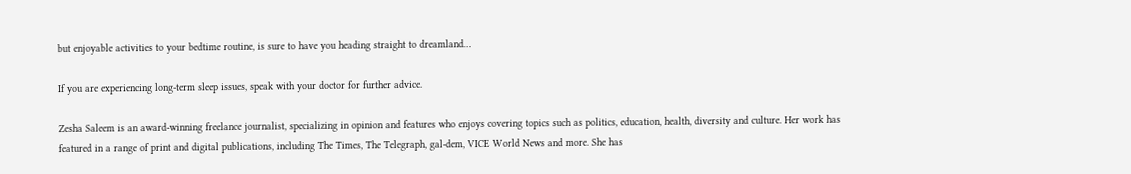but enjoyable activities to your bedtime routine, is sure to have you heading straight to dreamland…

If you are experiencing long-term sleep issues, speak with your doctor for further advice.

Zesha Saleem is an award-winning freelance journalist, specializing in opinion and features who enjoys covering topics such as politics, education, health, diversity and culture. Her work has featured in a range of print and digital publications, including The Times, The Telegraph, gal-dem, VICE World News and more. She has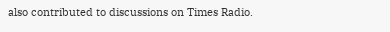also contributed to discussions on Times Radio.